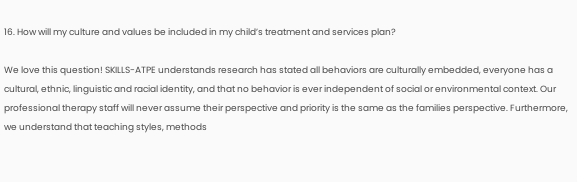16. How will my culture and values be included in my child’s treatment and services plan?

We love this question! SKILLS-ATPE understands research has stated all behaviors are culturally embedded, everyone has a cultural, ethnic, linguistic and racial identity, and that no behavior is ever independent of social or environmental context. Our professional therapy staff will never assume their perspective and priority is the same as the families perspective. Furthermore, we understand that teaching styles, methods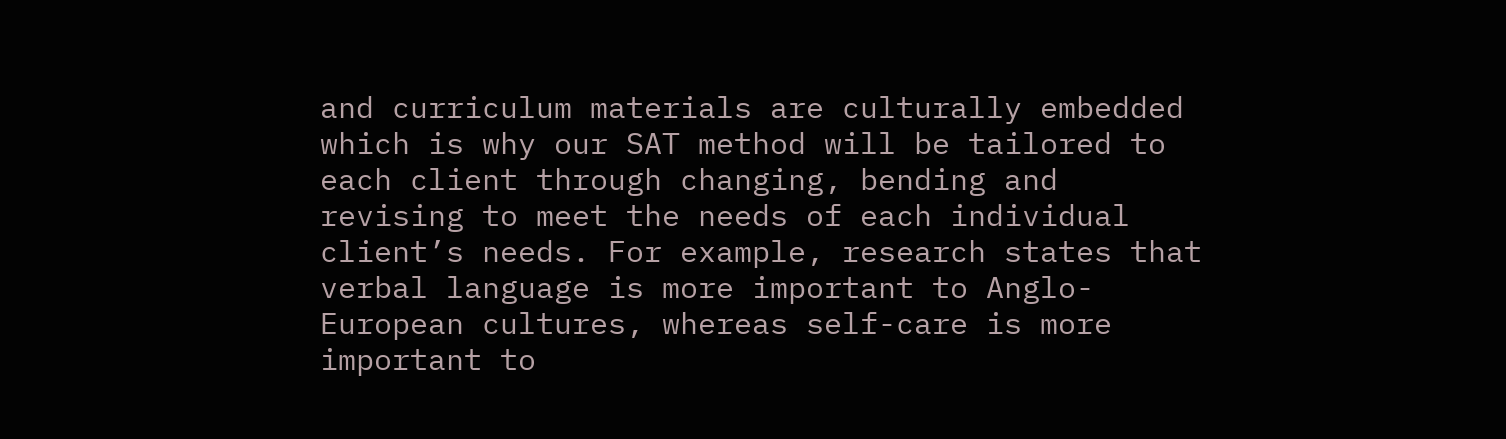and curriculum materials are culturally embedded which is why our SAT method will be tailored to each client through changing, bending and revising to meet the needs of each individual client’s needs. For example, research states that verbal language is more important to Anglo-European cultures, whereas self-care is more important to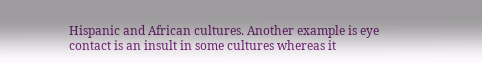Hispanic and African cultures. Another example is eye contact is an insult in some cultures whereas it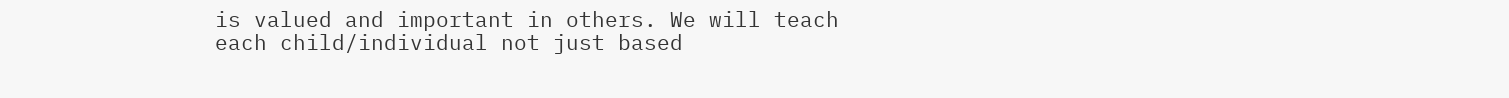is valued and important in others. We will teach each child/individual not just based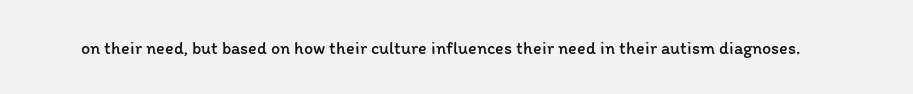on their need, but based on how their culture influences their need in their autism diagnoses.